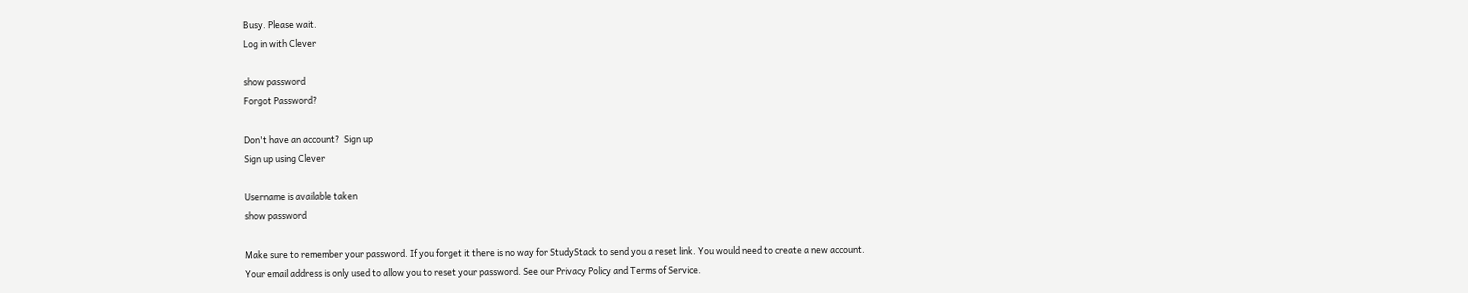Busy. Please wait.
Log in with Clever

show password
Forgot Password?

Don't have an account?  Sign up
Sign up using Clever

Username is available taken
show password

Make sure to remember your password. If you forget it there is no way for StudyStack to send you a reset link. You would need to create a new account.
Your email address is only used to allow you to reset your password. See our Privacy Policy and Terms of Service.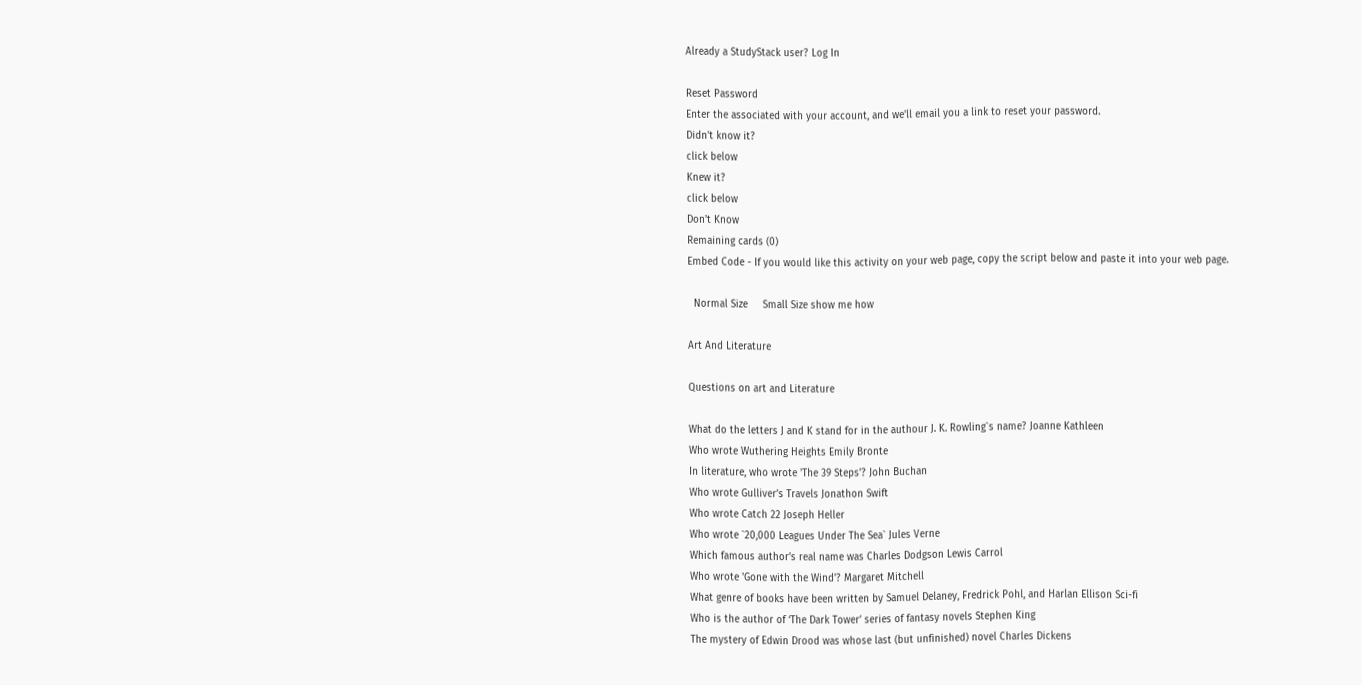Already a StudyStack user? Log In

Reset Password
Enter the associated with your account, and we'll email you a link to reset your password.
Didn't know it?
click below
Knew it?
click below
Don't Know
Remaining cards (0)
Embed Code - If you would like this activity on your web page, copy the script below and paste it into your web page.

  Normal Size     Small Size show me how

Art And Literature

Questions on art and Literature

What do the letters J and K stand for in the authour J. K. Rowling`s name? Joanne Kathleen
Who wrote Wuthering Heights Emily Bronte
In literature, who wrote 'The 39 Steps'? John Buchan
Who wrote Gulliver’s Travels Jonathon Swift
Who wrote Catch 22 Joseph Heller
Who wrote `20,000 Leagues Under The Sea` Jules Verne
Which famous author’s real name was Charles Dodgson Lewis Carrol
Who wrote 'Gone with the Wind'? Margaret Mitchell
What genre of books have been written by Samuel Delaney, Fredrick Pohl, and Harlan Ellison Sci-fi
Who is the author of ‘The Dark Tower’ series of fantasy novels Stephen King
The mystery of Edwin Drood was whose last (but unfinished) novel Charles Dickens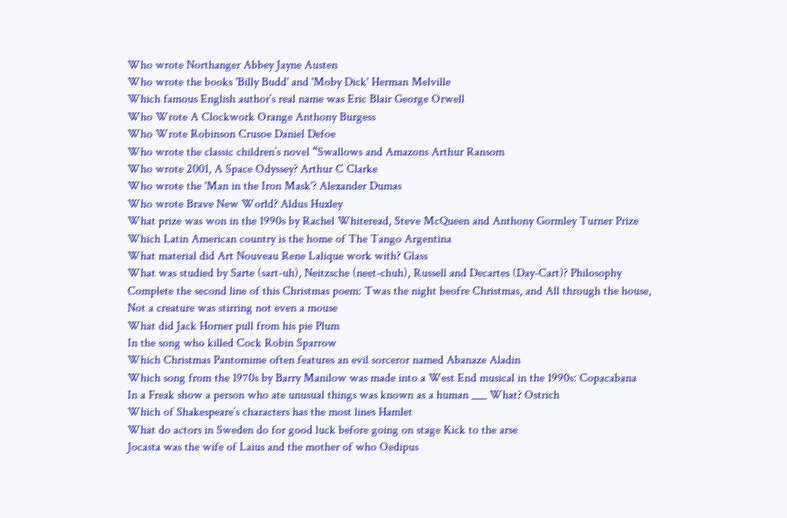Who wrote Northanger Abbey Jayne Austen
Who wrote the books 'Billy Budd' and 'Moby Dick' Herman Melville
Which famous English author’s real name was Eric Blair George Orwell
Who Wrote A Clockwork Orange Anthony Burgess
Who Wrote Robinson Crusoe Daniel Defoe
Who wrote the classic children’s novel “Swallows and Amazons Arthur Ransom
Who wrote 2001, A Space Odyssey? Arthur C Clarke
Who wrote the 'Man in the Iron Mask'? Alexander Dumas
Who wrote Brave New World? Aldus Huxley
What prize was won in the 1990s by Rachel Whiteread, Steve McQueen and Anthony Gormley Turner Prize
Which Latin American country is the home of The Tango Argentina
What material did Art Nouveau Rene Lalique work with? Glass
What was studied by Sarte (sart-uh), Neitzsche (neet-chuh), Russell and Decartes (Day-Cart)? Philosophy
Complete the second line of this Christmas poem: Twas the night beofre Christmas, and All through the house, Not a creature was stirring not even a mouse
What did Jack Horner pull from his pie Plum
In the song who killed Cock Robin Sparrow
Which Christmas Pantomime often features an evil sorceror named Abanaze Aladin
Which song from the 1970s by Barry Manilow was made into a West End musical in the 1990s: Copacabana
In a Freak show a person who ate unusual things was known as a human ___ What? Ostrich
Which of Shakespeare’s characters has the most lines Hamlet
What do actors in Sweden do for good luck before going on stage Kick to the arse
Jocasta was the wife of Laius and the mother of who Oedipus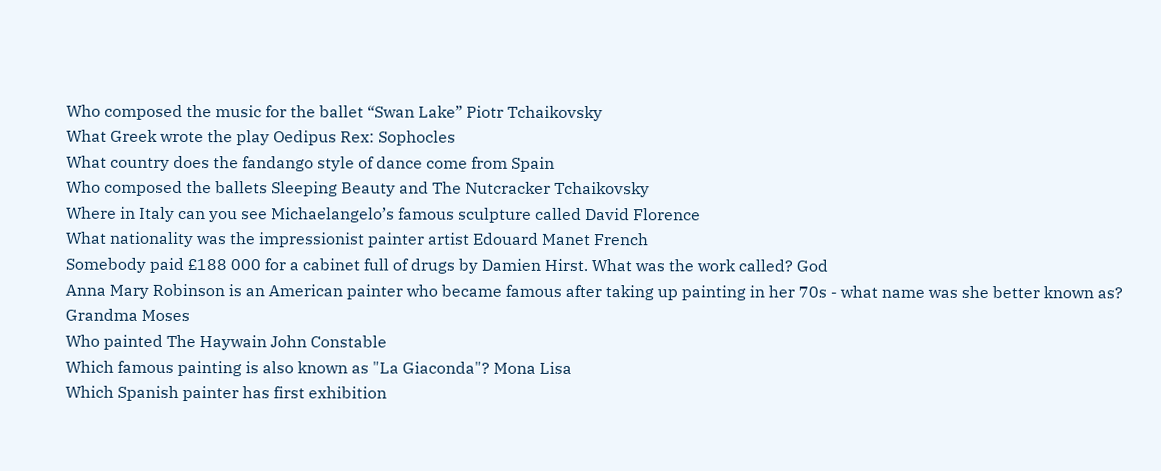Who composed the music for the ballet “Swan Lake” Piotr Tchaikovsky
What Greek wrote the play Oedipus Rex: Sophocles
What country does the fandango style of dance come from Spain
Who composed the ballets Sleeping Beauty and The Nutcracker Tchaikovsky
Where in Italy can you see Michaelangelo’s famous sculpture called David Florence
What nationality was the impressionist painter artist Edouard Manet French
Somebody paid £188 000 for a cabinet full of drugs by Damien Hirst. What was the work called? God
Anna Mary Robinson is an American painter who became famous after taking up painting in her 70s - what name was she better known as? Grandma Moses
Who painted The Haywain John Constable
Which famous painting is also known as "La Giaconda"? Mona Lisa
Which Spanish painter has first exhibition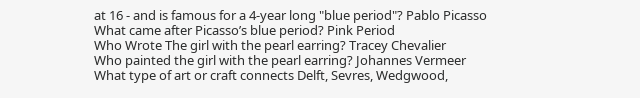at 16 - and is famous for a 4-year long "blue period"? Pablo Picasso
What came after Picasso’s blue period? Pink Period
Who Wrote The girl with the pearl earring? Tracey Chevalier
Who painted the girl with the pearl earring? Johannes Vermeer
What type of art or craft connects Delft, Sevres, Wedgwood,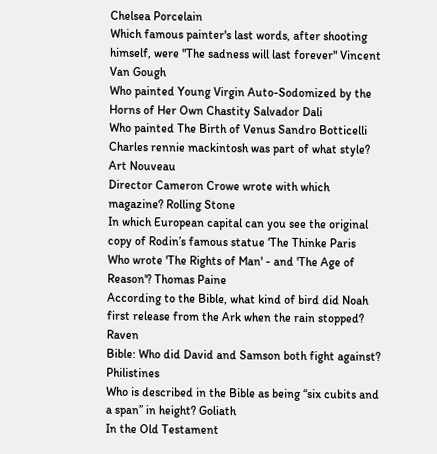Chelsea Porcelain
Which famous painter's last words, after shooting himself, were "The sadness will last forever" Vincent Van Gough
Who painted Young Virgin Auto-Sodomized by the Horns of Her Own Chastity Salvador Dali
Who painted The Birth of Venus Sandro Botticelli
Charles rennie mackintosh was part of what style? Art Nouveau
Director Cameron Crowe wrote with which magazine? Rolling Stone
In which European capital can you see the original copy of Rodin’s famous statue ‘The Thinke Paris
Who wrote 'The Rights of Man' - and 'The Age of Reason'? Thomas Paine
According to the Bible, what kind of bird did Noah first release from the Ark when the rain stopped? Raven
Bible: Who did David and Samson both fight against? Philistines
Who is described in the Bible as being “six cubits and a span” in height? Goliath
In the Old Testament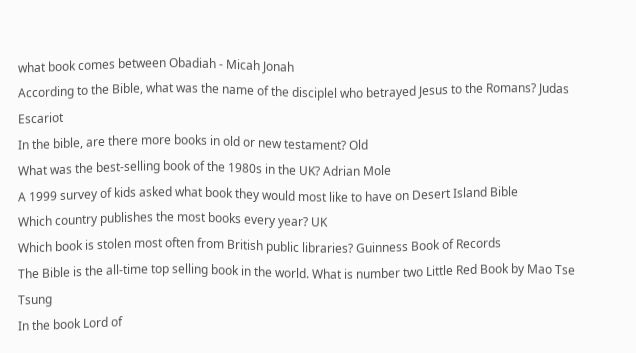what book comes between Obadiah - Micah Jonah
According to the Bible, what was the name of the disciplel who betrayed Jesus to the Romans? Judas Escariot
In the bible, are there more books in old or new testament? Old
What was the best-selling book of the 1980s in the UK? Adrian Mole
A 1999 survey of kids asked what book they would most like to have on Desert Island Bible
Which country publishes the most books every year? UK
Which book is stolen most often from British public libraries? Guinness Book of Records
The Bible is the all-time top selling book in the world. What is number two Little Red Book by Mao Tse Tsung
In the book Lord of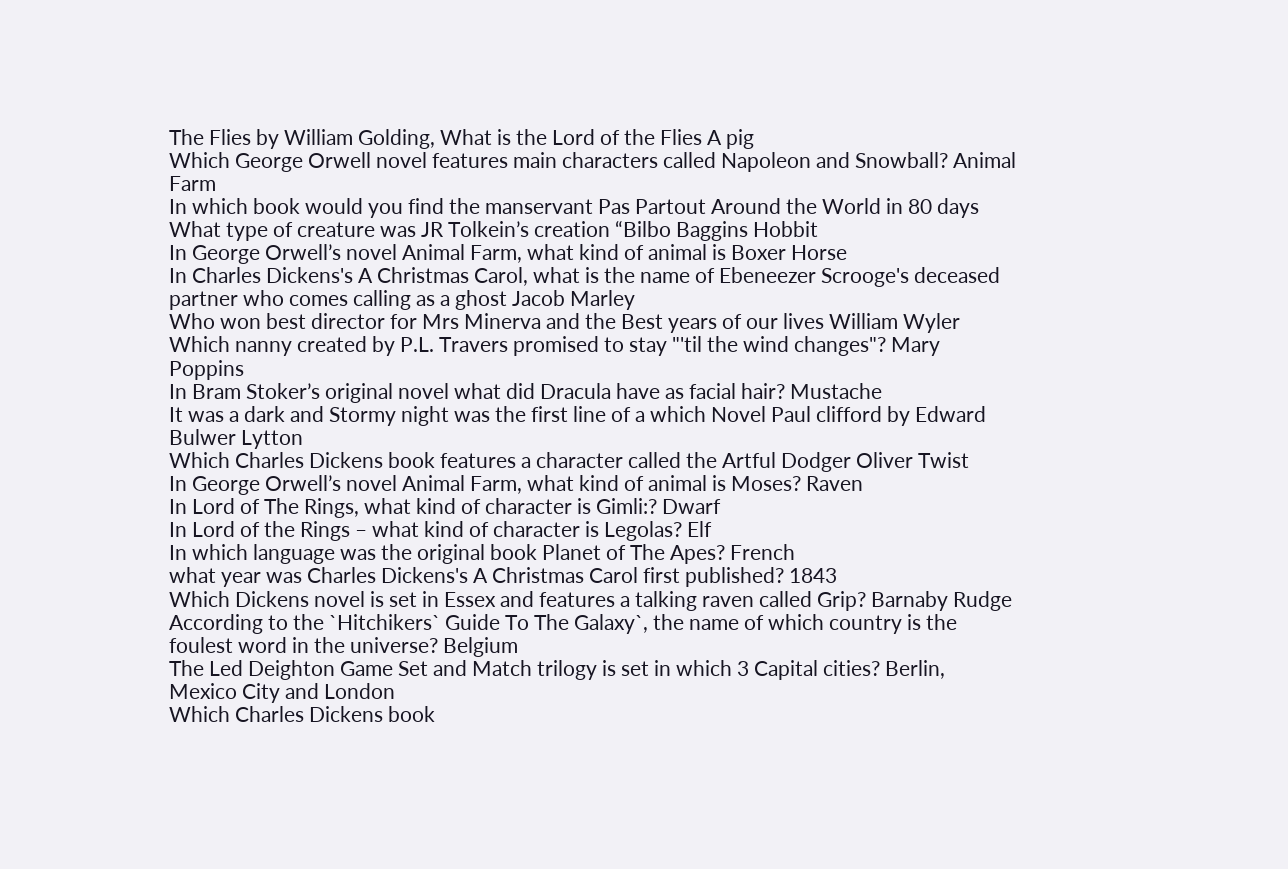The Flies by William Golding, What is the Lord of the Flies A pig
Which George Orwell novel features main characters called Napoleon and Snowball? Animal Farm
In which book would you find the manservant Pas Partout Around the World in 80 days
What type of creature was JR Tolkein’s creation “Bilbo Baggins Hobbit
In George Orwell’s novel Animal Farm, what kind of animal is Boxer Horse
In Charles Dickens's A Christmas Carol, what is the name of Ebeneezer Scrooge's deceased partner who comes calling as a ghost Jacob Marley
Who won best director for Mrs Minerva and the Best years of our lives William Wyler
Which nanny created by P.L. Travers promised to stay "'til the wind changes"? Mary Poppins
In Bram Stoker’s original novel what did Dracula have as facial hair? Mustache
It was a dark and Stormy night was the first line of a which Novel Paul clifford by Edward Bulwer Lytton
Which Charles Dickens book features a character called the Artful Dodger Oliver Twist
In George Orwell’s novel Animal Farm, what kind of animal is Moses? Raven
In Lord of The Rings, what kind of character is Gimli:? Dwarf
In Lord of the Rings – what kind of character is Legolas? Elf
In which language was the original book Planet of The Apes? French
what year was Charles Dickens's A Christmas Carol first published? 1843
Which Dickens novel is set in Essex and features a talking raven called Grip? Barnaby Rudge
According to the `Hitchikers` Guide To The Galaxy`, the name of which country is the foulest word in the universe? Belgium
The Led Deighton Game Set and Match trilogy is set in which 3 Capital cities? Berlin, Mexico City and London
Which Charles Dickens book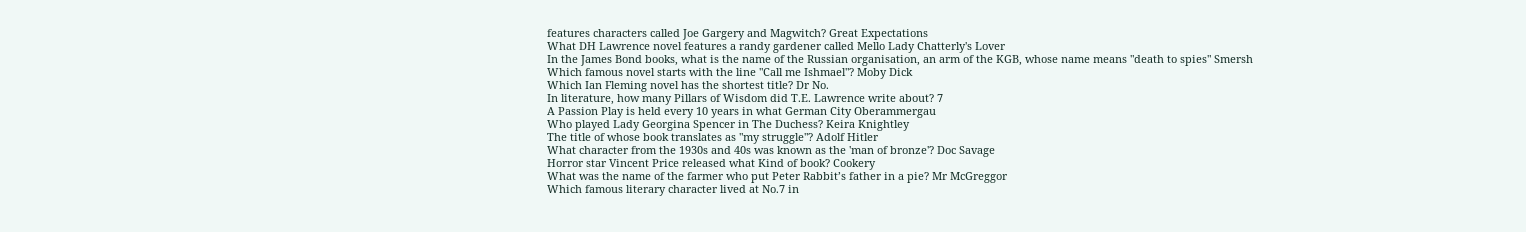features characters called Joe Gargery and Magwitch? Great Expectations
What DH Lawrence novel features a randy gardener called Mello Lady Chatterly's Lover
In the James Bond books, what is the name of the Russian organisation, an arm of the KGB, whose name means "death to spies" Smersh
Which famous novel starts with the line "Call me Ishmael"? Moby Dick
Which Ian Fleming novel has the shortest title? Dr No.
In literature, how many Pillars of Wisdom did T.E. Lawrence write about? 7
A Passion Play is held every 10 years in what German City Oberammergau
Who played Lady Georgina Spencer in The Duchess? Keira Knightley
The title of whose book translates as "my struggle"? Adolf Hitler
What character from the 1930s and 40s was known as the 'man of bronze'? Doc Savage
Horror star Vincent Price released what Kind of book? Cookery
What was the name of the farmer who put Peter Rabbit’s father in a pie? Mr McGreggor
Which famous literary character lived at No.7 in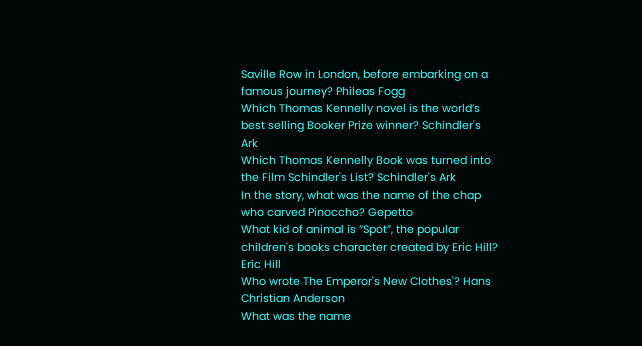Saville Row in London, before embarking on a famous journey? Phileas Fogg
Which Thomas Kennelly novel is the world’s best selling Booker Prize winner? Schindler's Ark
Which Thomas Kennelly Book was turned into the Film Schindler's List? Schindler's Ark
In the story, what was the name of the chap who carved Pinoccho? Gepetto
What kid of animal is “Spot”, the popular children's books character created by Eric Hill? Eric Hill
Who wrote The Emperor's New Clothes'? Hans Christian Anderson
What was the name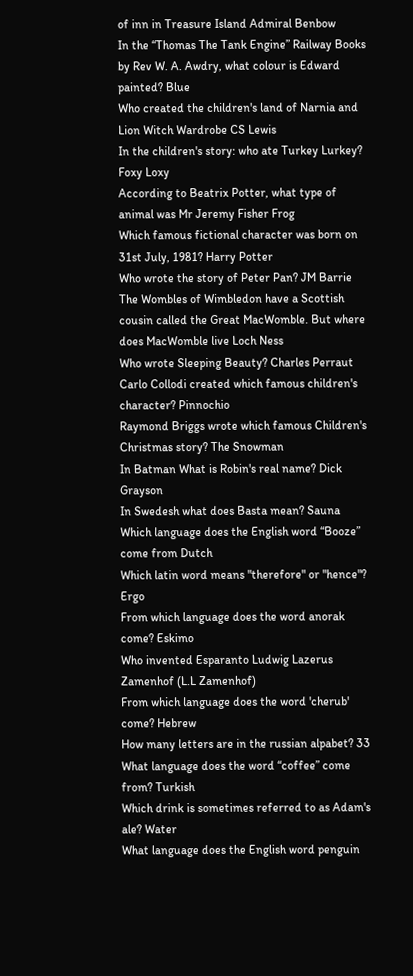of inn in Treasure Island Admiral Benbow
In the “Thomas The Tank Engine” Railway Books by Rev W. A. Awdry, what colour is Edward painted? Blue
Who created the children's land of Narnia and Lion Witch Wardrobe CS Lewis
In the children's story: who ate Turkey Lurkey? Foxy Loxy
According to Beatrix Potter, what type of animal was Mr Jeremy Fisher Frog
Which famous fictional character was born on 31st July, 1981? Harry Potter
Who wrote the story of Peter Pan? JM Barrie
The Wombles of Wimbledon have a Scottish cousin called the Great MacWomble. But where does MacWomble live Loch Ness
Who wrote Sleeping Beauty? Charles Perraut
Carlo Collodi created which famous children's character? Pinnochio
Raymond Briggs wrote which famous Children's Christmas story? The Snowman
In Batman What is Robin's real name? Dick Grayson
In Swedesh what does Basta mean? Sauna
Which language does the English word “Booze” come from Dutch
Which latin word means "therefore" or "hence"? Ergo
From which language does the word anorak come? Eskimo
Who invented Esparanto Ludwig Lazerus Zamenhof (L.L Zamenhof)
From which language does the word 'cherub' come? Hebrew
How many letters are in the russian alpabet? 33
What language does the word “coffee” come from? Turkish
Which drink is sometimes referred to as Adam's ale? Water
What language does the English word penguin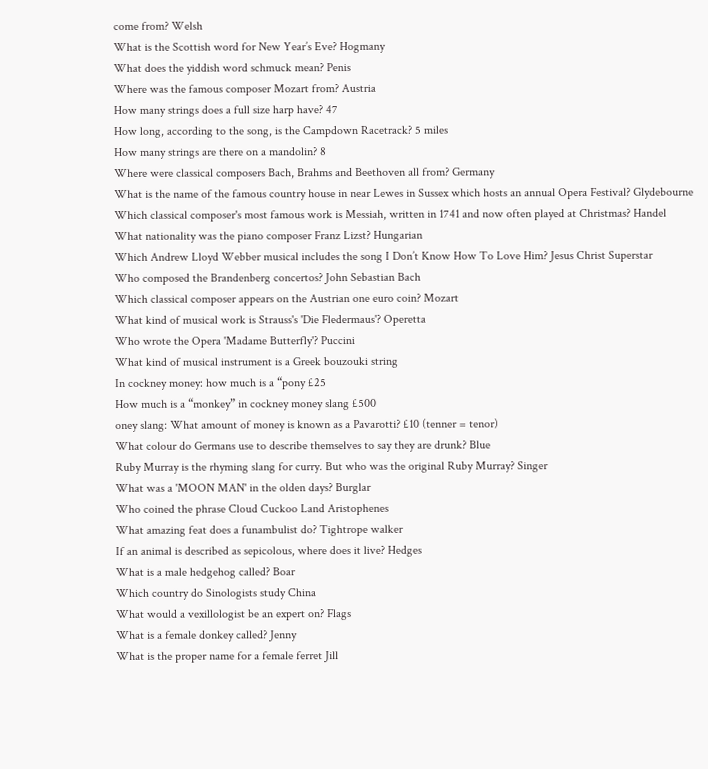come from? Welsh
What is the Scottish word for New Year’s Eve? Hogmany
What does the yiddish word schmuck mean? Penis
Where was the famous composer Mozart from? Austria
How many strings does a full size harp have? 47
How long, according to the song, is the Campdown Racetrack? 5 miles
How many strings are there on a mandolin? 8
Where were classical composers Bach, Brahms and Beethoven all from? Germany
What is the name of the famous country house in near Lewes in Sussex which hosts an annual Opera Festival? Glydebourne
Which classical composer's most famous work is Messiah, written in 1741 and now often played at Christmas? Handel
What nationality was the piano composer Franz Lizst? Hungarian
Which Andrew Lloyd Webber musical includes the song I Don’t Know How To Love Him? Jesus Christ Superstar
Who composed the Brandenberg concertos? John Sebastian Bach
Which classical composer appears on the Austrian one euro coin? Mozart
What kind of musical work is Strauss's 'Die Fledermaus'? Operetta
Who wrote the Opera 'Madame Butterfly'? Puccini
What kind of musical instrument is a Greek bouzouki string
In cockney money: how much is a “pony £25
How much is a “monkey” in cockney money slang £500
oney slang: What amount of money is known as a Pavarotti? £10 (tenner = tenor)
What colour do Germans use to describe themselves to say they are drunk? Blue
Ruby Murray is the rhyming slang for curry. But who was the original Ruby Murray? Singer
What was a 'MOON MAN' in the olden days? Burglar
Who coined the phrase Cloud Cuckoo Land Aristophenes
What amazing feat does a funambulist do? Tightrope walker
If an animal is described as sepicolous, where does it live? Hedges
What is a male hedgehog called? Boar
Which country do Sinologists study China
What would a vexillologist be an expert on? Flags
What is a female donkey called? Jenny
What is the proper name for a female ferret Jill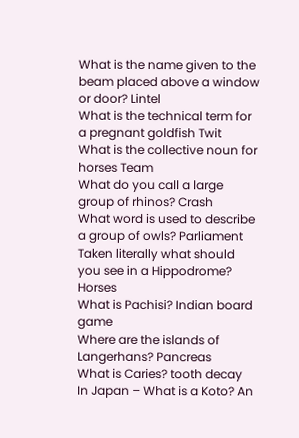What is the name given to the beam placed above a window or door? Lintel
What is the technical term for a pregnant goldfish Twit
What is the collective noun for horses Team
What do you call a large group of rhinos? Crash
What word is used to describe a group of owls? Parliament
Taken literally what should you see in a Hippodrome? Horses
What is Pachisi? Indian board game
Where are the islands of Langerhans? Pancreas
What is Caries? tooth decay
In Japan – What is a Koto? An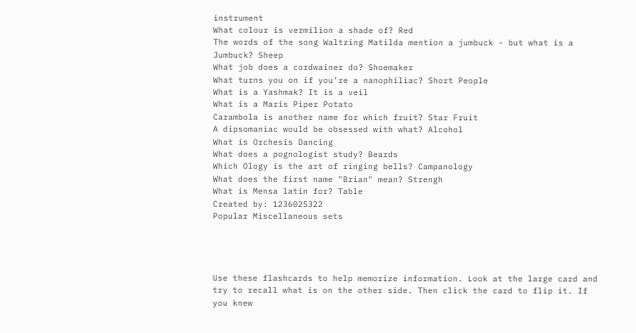instrument
What colour is vermilion a shade of? Red
The words of the song Waltzing Matilda mention a jumbuck - but what is a Jumbuck? Sheep
What job does a cordwainer do? Shoemaker
What turns you on if you’re a nanophiliac? Short People
What is a Yashmak? It is a veil
What is a Maris Piper Potato
Carambola is another name for which fruit? Star Fruit
A dipsomaniac would be obsessed with what? Alcohol
What is Orchesis Dancing
What does a pognologist study? Beards
Which Ology is the art of ringing bells? Campanology
What does the first name "Brian" mean? Strengh
What is Mensa latin for? Table
Created by: 1236025322
Popular Miscellaneous sets




Use these flashcards to help memorize information. Look at the large card and try to recall what is on the other side. Then click the card to flip it. If you knew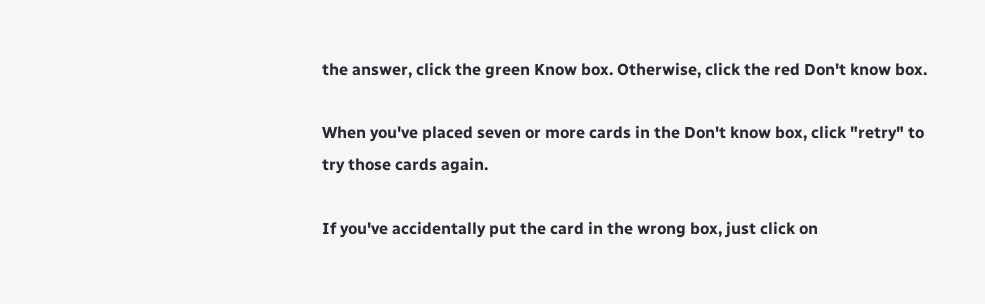the answer, click the green Know box. Otherwise, click the red Don't know box.

When you've placed seven or more cards in the Don't know box, click "retry" to try those cards again.

If you've accidentally put the card in the wrong box, just click on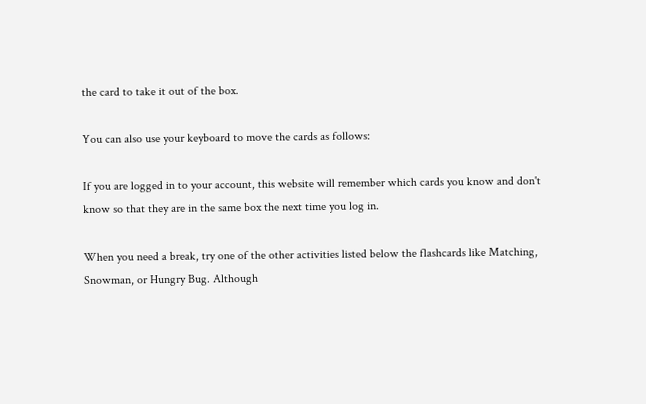the card to take it out of the box.

You can also use your keyboard to move the cards as follows:

If you are logged in to your account, this website will remember which cards you know and don't know so that they are in the same box the next time you log in.

When you need a break, try one of the other activities listed below the flashcards like Matching, Snowman, or Hungry Bug. Although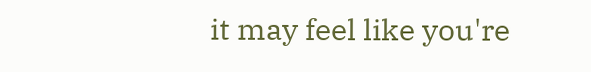it may feel like you're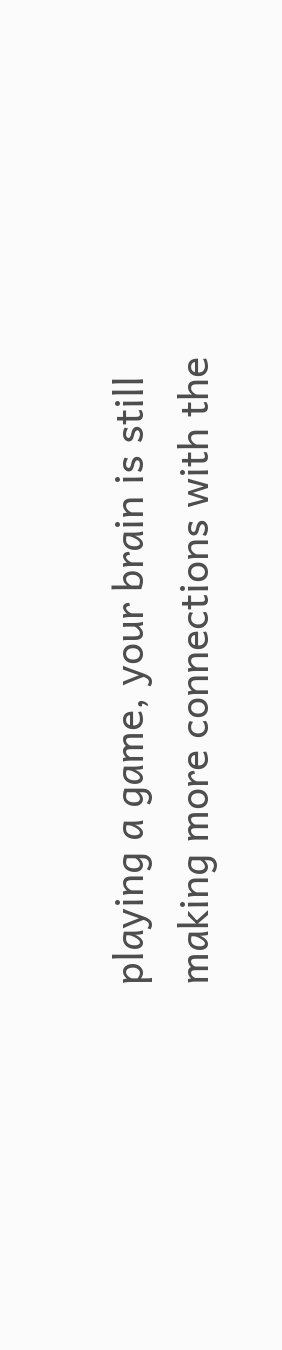playing a game, your brain is still making more connections with the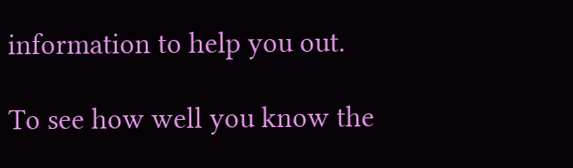information to help you out.

To see how well you know the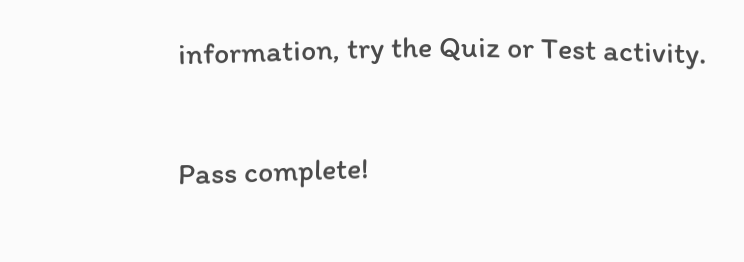information, try the Quiz or Test activity.

Pass complete!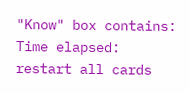"Know" box contains:
Time elapsed:
restart all cards